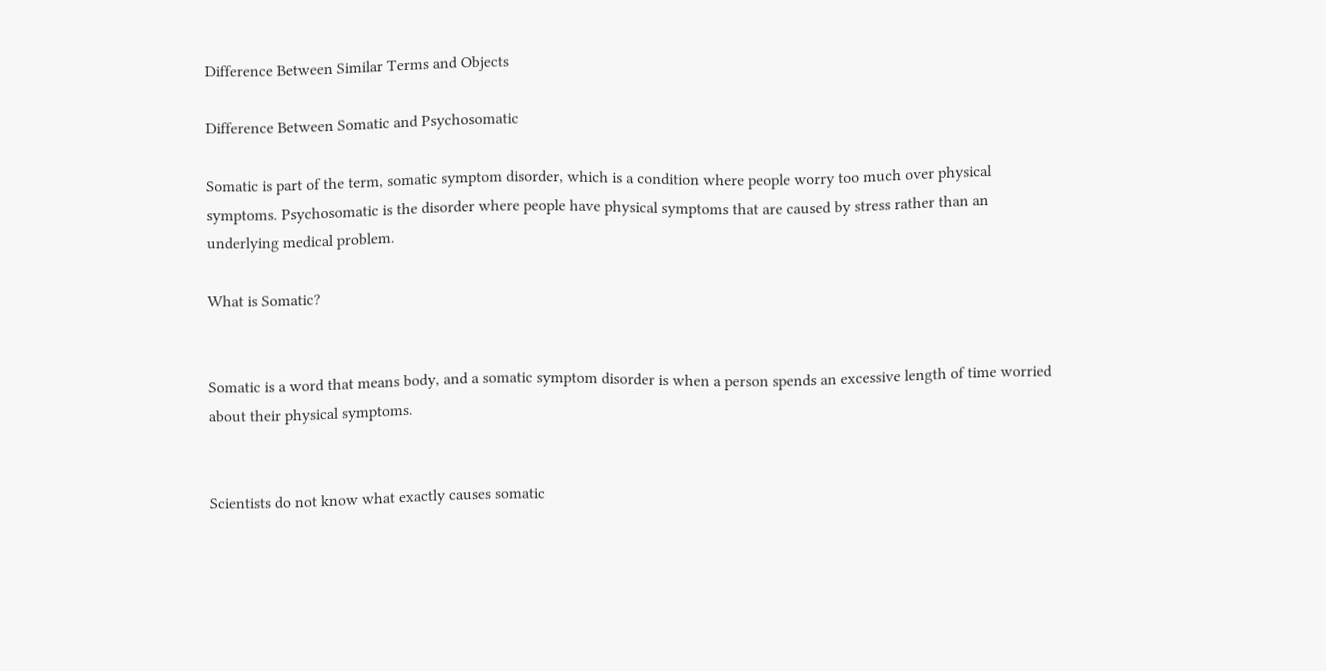Difference Between Similar Terms and Objects

Difference Between Somatic and Psychosomatic

Somatic is part of the term, somatic symptom disorder, which is a condition where people worry too much over physical symptoms. Psychosomatic is the disorder where people have physical symptoms that are caused by stress rather than an underlying medical problem.

What is Somatic?


Somatic is a word that means body, and a somatic symptom disorder is when a person spends an excessive length of time worried about their physical symptoms.


Scientists do not know what exactly causes somatic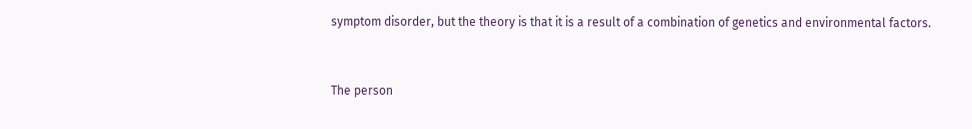symptom disorder, but the theory is that it is a result of a combination of genetics and environmental factors.


The person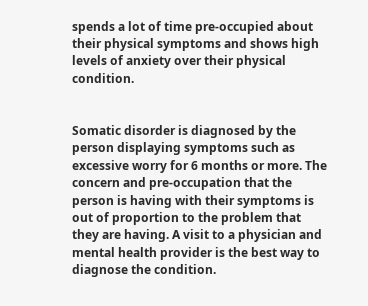spends a lot of time pre-occupied about their physical symptoms and shows high levels of anxiety over their physical condition.


Somatic disorder is diagnosed by the person displaying symptoms such as excessive worry for 6 months or more. The concern and pre-occupation that the person is having with their symptoms is out of proportion to the problem that they are having. A visit to a physician and mental health provider is the best way to diagnose the condition.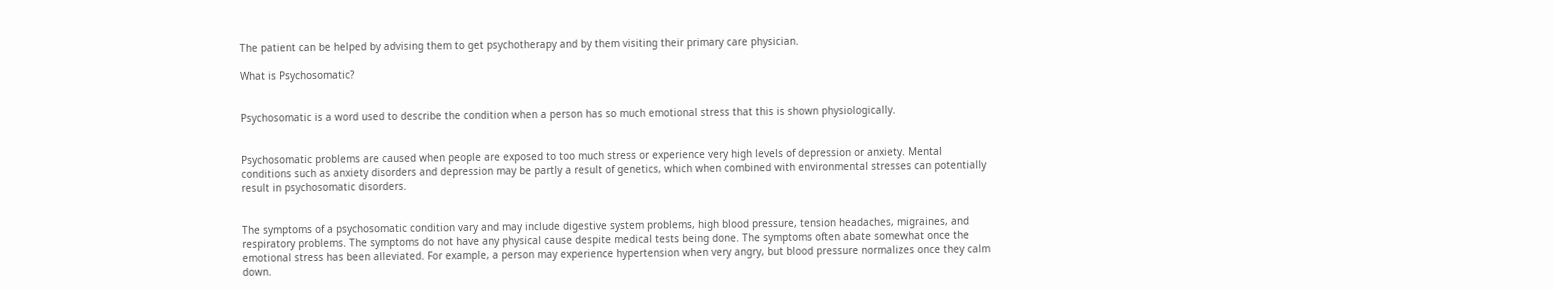The patient can be helped by advising them to get psychotherapy and by them visiting their primary care physician.

What is Psychosomatic?


Psychosomatic is a word used to describe the condition when a person has so much emotional stress that this is shown physiologically.


Psychosomatic problems are caused when people are exposed to too much stress or experience very high levels of depression or anxiety. Mental conditions such as anxiety disorders and depression may be partly a result of genetics, which when combined with environmental stresses can potentially result in psychosomatic disorders.


The symptoms of a psychosomatic condition vary and may include digestive system problems, high blood pressure, tension headaches, migraines, and respiratory problems. The symptoms do not have any physical cause despite medical tests being done. The symptoms often abate somewhat once the emotional stress has been alleviated. For example, a person may experience hypertension when very angry, but blood pressure normalizes once they calm down.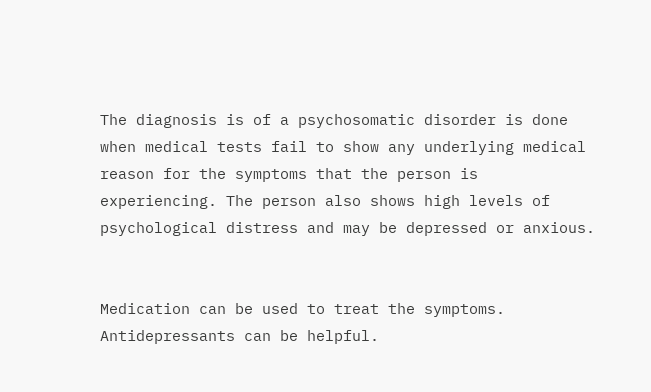The diagnosis is of a psychosomatic disorder is done when medical tests fail to show any underlying medical reason for the symptoms that the person is experiencing. The person also shows high levels of psychological distress and may be depressed or anxious.


Medication can be used to treat the symptoms. Antidepressants can be helpful.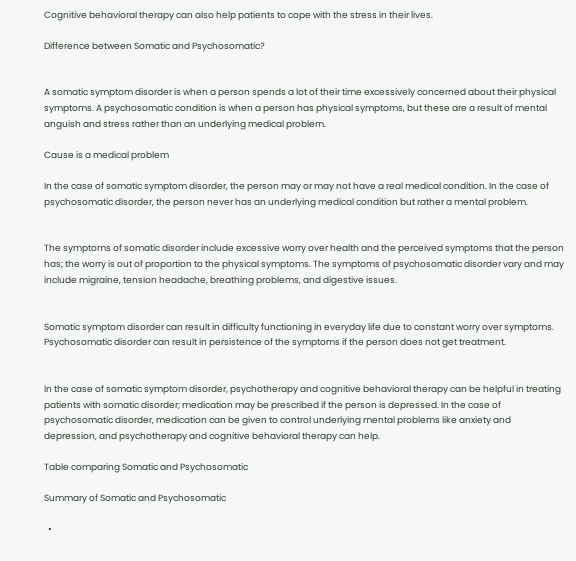Cognitive behavioral therapy can also help patients to cope with the stress in their lives.

Difference between Somatic and Psychosomatic?


A somatic symptom disorder is when a person spends a lot of their time excessively concerned about their physical symptoms. A psychosomatic condition is when a person has physical symptoms, but these are a result of mental anguish and stress rather than an underlying medical problem.

Cause is a medical problem

In the case of somatic symptom disorder, the person may or may not have a real medical condition. In the case of psychosomatic disorder, the person never has an underlying medical condition but rather a mental problem.


The symptoms of somatic disorder include excessive worry over health and the perceived symptoms that the person has; the worry is out of proportion to the physical symptoms. The symptoms of psychosomatic disorder vary and may include migraine, tension headache, breathing problems, and digestive issues.


Somatic symptom disorder can result in difficulty functioning in everyday life due to constant worry over symptoms. Psychosomatic disorder can result in persistence of the symptoms if the person does not get treatment.


In the case of somatic symptom disorder, psychotherapy and cognitive behavioral therapy can be helpful in treating patients with somatic disorder; medication may be prescribed if the person is depressed. In the case of psychosomatic disorder, medication can be given to control underlying mental problems like anxiety and depression, and psychotherapy and cognitive behavioral therapy can help.

Table comparing Somatic and Psychosomatic

Summary of Somatic and Psychosomatic

  •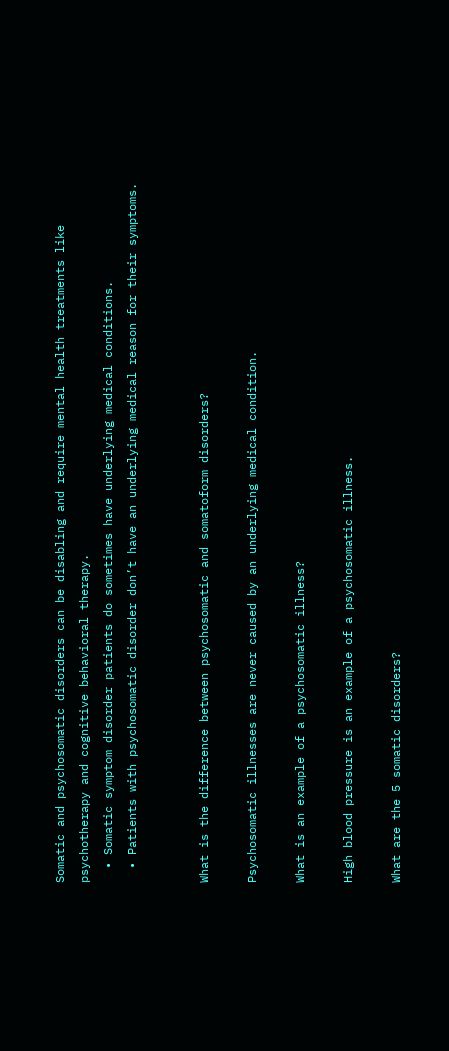Somatic and psychosomatic disorders can be disabling and require mental health treatments like psychotherapy and cognitive behavioral therapy.
  • Somatic symptom disorder patients do sometimes have underlying medical conditions.
  • Patients with psychosomatic disorder don’t have an underlying medical reason for their symptoms.


What is the difference between psychosomatic and somatoform disorders?

Psychosomatic illnesses are never caused by an underlying medical condition.

What is an example of a psychosomatic illness?

High blood pressure is an example of a psychosomatic illness.

What are the 5 somatic disorders?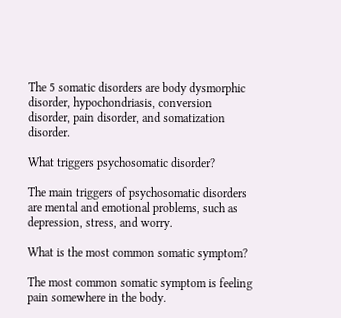The 5 somatic disorders are body dysmorphic disorder, hypochondriasis, conversion disorder, pain disorder, and somatization disorder.

What triggers psychosomatic disorder?

The main triggers of psychosomatic disorders are mental and emotional problems, such as depression, stress, and worry.

What is the most common somatic symptom?

The most common somatic symptom is feeling pain somewhere in the body.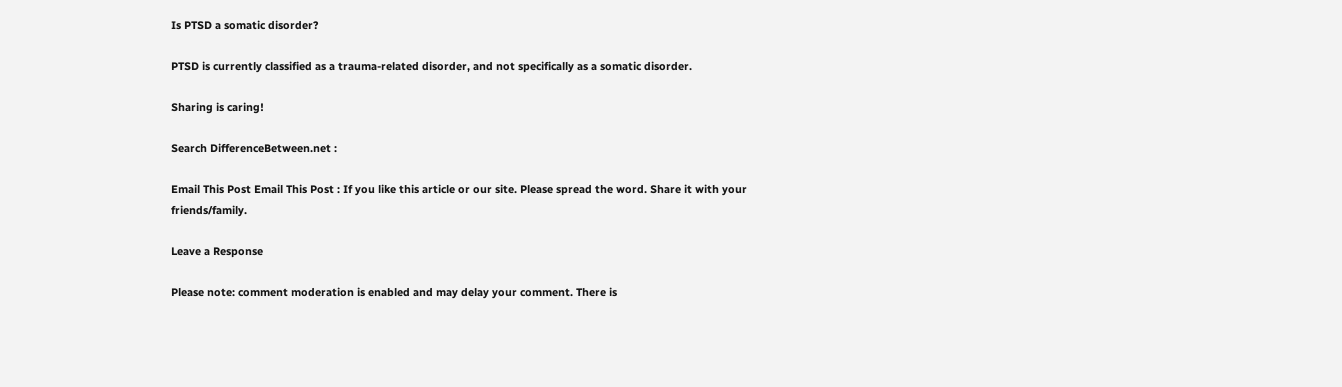Is PTSD a somatic disorder?

PTSD is currently classified as a trauma-related disorder, and not specifically as a somatic disorder.

Sharing is caring!

Search DifferenceBetween.net :

Email This Post Email This Post : If you like this article or our site. Please spread the word. Share it with your friends/family.

Leave a Response

Please note: comment moderation is enabled and may delay your comment. There is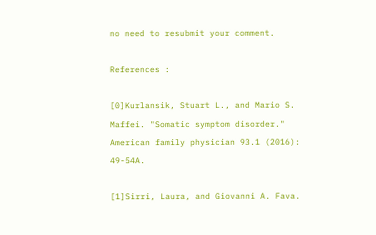no need to resubmit your comment.

References :

[0]Kurlansik, Stuart L., and Mario S. Maffei. "Somatic symptom disorder." American family physician 93.1 (2016): 49-54A.

[1]Sirri, Laura, and Giovanni A. Fava.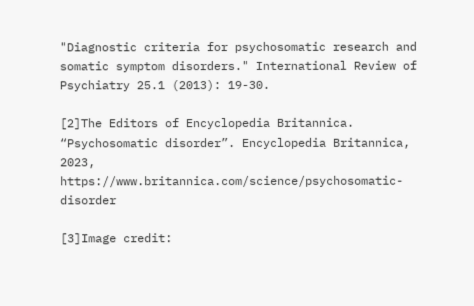"Diagnostic criteria for psychosomatic research and somatic symptom disorders." International Review of Psychiatry 25.1 (2013): 19-30.

[2]The Editors of Encyclopedia Britannica. “Psychosomatic disorder”. Encyclopedia Britannica, 2023, https://www.britannica.com/science/psychosomatic-disorder

[3]Image credit: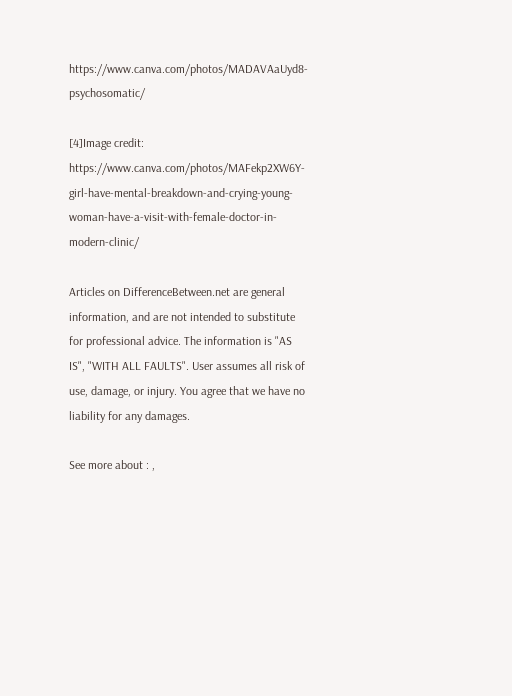https://www.canva.com/photos/MADAVAaUyd8-psychosomatic/

[4]Image credit: https://www.canva.com/photos/MAFekp2XW6Y-girl-have-mental-breakdown-and-crying-young-woman-have-a-visit-with-female-doctor-in-modern-clinic/

Articles on DifferenceBetween.net are general information, and are not intended to substitute for professional advice. The information is "AS IS", "WITH ALL FAULTS". User assumes all risk of use, damage, or injury. You agree that we have no liability for any damages.

See more about : ,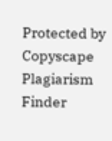Protected by Copyscape Plagiarism Finder